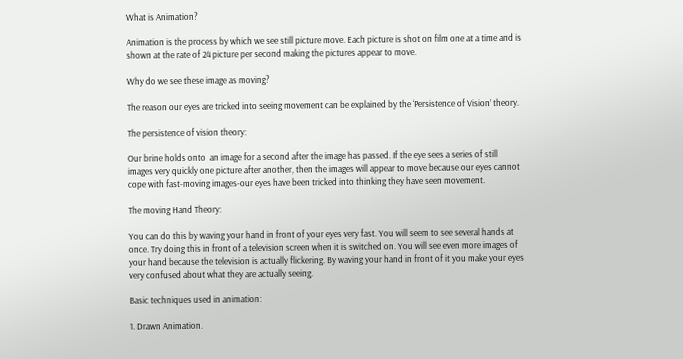What is Animation?

Animation is the process by which we see still picture move. Each picture is shot on film one at a time and is shown at the rate of 24 picture per second making the pictures appear to move.

Why do we see these image as moving?

The reason our eyes are tricked into seeing movement can be explained by the ‘Persistence of Vision’ theory.

The persistence of vision theory:

Our brine holds onto  an image for a second after the image has passed. If the eye sees a series of still images very quickly one picture after another, then the images will appear to move because our eyes cannot cope with fast-moving images-our eyes have been tricked into thinking they have seen movement.

The moving Hand Theory:

You can do this by waving your hand in front of your eyes very fast. You will seem to see several hands at once. Try doing this in front of a television screen when it is switched on. You will see even more images of your hand because the television is actually flickering. By waving your hand in front of it you make your eyes very confused about what they are actually seeing.

Basic techniques used in animation:

1. Drawn Animation.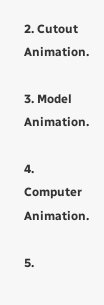2. Cutout Animation.

3. Model Animation.

4. Computer Animation.

5.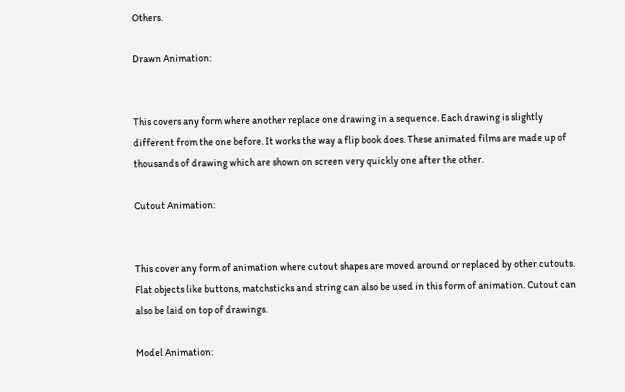Others.

Drawn Animation:


This covers any form where another replace one drawing in a sequence. Each drawing is slightly different from the one before. It works the way a flip book does. These animated films are made up of thousands of drawing which are shown on screen very quickly one after the other.

Cutout Animation:


This cover any form of animation where cutout shapes are moved around or replaced by other cutouts. Flat objects like buttons, matchsticks and string can also be used in this form of animation. Cutout can also be laid on top of drawings.

Model Animation: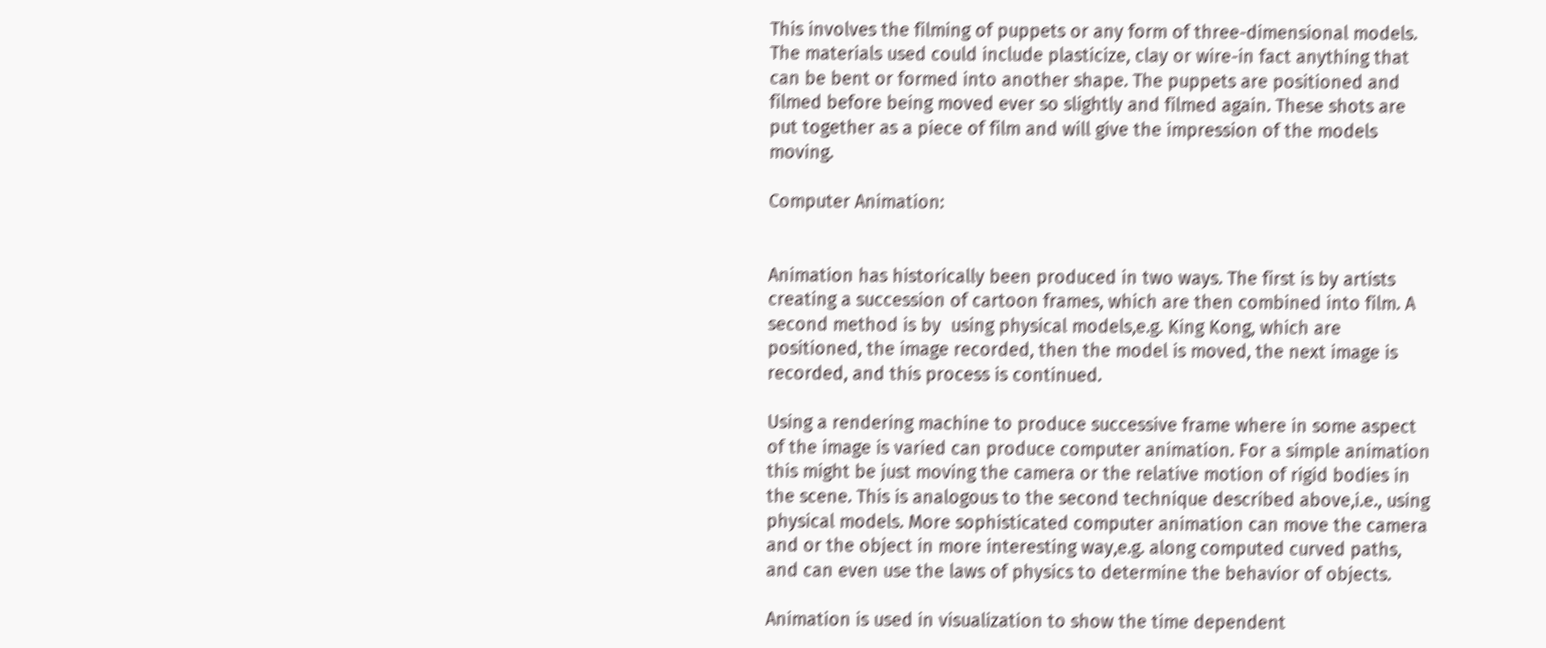This involves the filming of puppets or any form of three-dimensional models. The materials used could include plasticize, clay or wire-in fact anything that can be bent or formed into another shape. The puppets are positioned and filmed before being moved ever so slightly and filmed again. These shots are put together as a piece of film and will give the impression of the models moving.

Computer Animation:


Animation has historically been produced in two ways. The first is by artists creating a succession of cartoon frames, which are then combined into film. A second method is by  using physical models,e.g. King Kong, which are positioned, the image recorded, then the model is moved, the next image is recorded, and this process is continued.

Using a rendering machine to produce successive frame where in some aspect of the image is varied can produce computer animation. For a simple animation this might be just moving the camera or the relative motion of rigid bodies in the scene. This is analogous to the second technique described above,i.e., using physical models. More sophisticated computer animation can move the camera and or the object in more interesting way,e.g. along computed curved paths, and can even use the laws of physics to determine the behavior of objects.

Animation is used in visualization to show the time dependent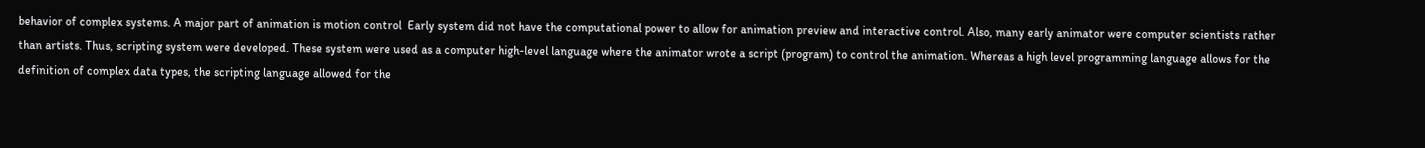behavior of complex systems. A major part of animation is motion control  Early system did not have the computational power to allow for animation preview and interactive control. Also, many early animator were computer scientists rather than artists. Thus, scripting system were developed. These system were used as a computer high-level language where the animator wrote a script (program) to control the animation. Whereas a high level programming language allows for the definition of complex data types, the scripting language allowed for the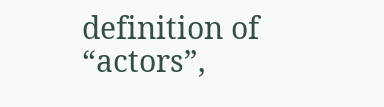definition of “actors”,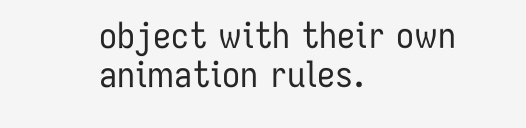object with their own animation rules.